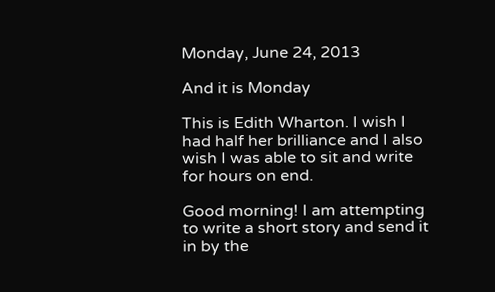Monday, June 24, 2013

And it is Monday

This is Edith Wharton. I wish I had half her brilliance and I also wish I was able to sit and write for hours on end.

Good morning! I am attempting to write a short story and send it in by the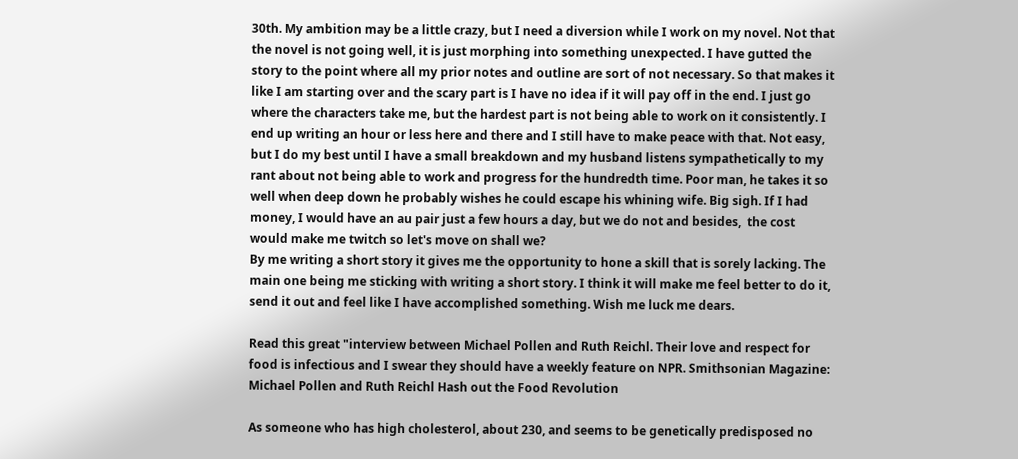30th. My ambition may be a little crazy, but I need a diversion while I work on my novel. Not that the novel is not going well, it is just morphing into something unexpected. I have gutted the story to the point where all my prior notes and outline are sort of not necessary. So that makes it like I am starting over and the scary part is I have no idea if it will pay off in the end. I just go where the characters take me, but the hardest part is not being able to work on it consistently. I end up writing an hour or less here and there and I still have to make peace with that. Not easy, but I do my best until I have a small breakdown and my husband listens sympathetically to my rant about not being able to work and progress for the hundredth time. Poor man, he takes it so well when deep down he probably wishes he could escape his whining wife. Big sigh. If I had money, I would have an au pair just a few hours a day, but we do not and besides,  the cost would make me twitch so let's move on shall we?
By me writing a short story it gives me the opportunity to hone a skill that is sorely lacking. The main one being me sticking with writing a short story. I think it will make me feel better to do it, send it out and feel like I have accomplished something. Wish me luck me dears.

Read this great "interview between Michael Pollen and Ruth Reichl. Their love and respect for food is infectious and I swear they should have a weekly feature on NPR. Smithsonian Magazine: Michael Pollen and Ruth Reichl Hash out the Food Revolution

As someone who has high cholesterol, about 230, and seems to be genetically predisposed no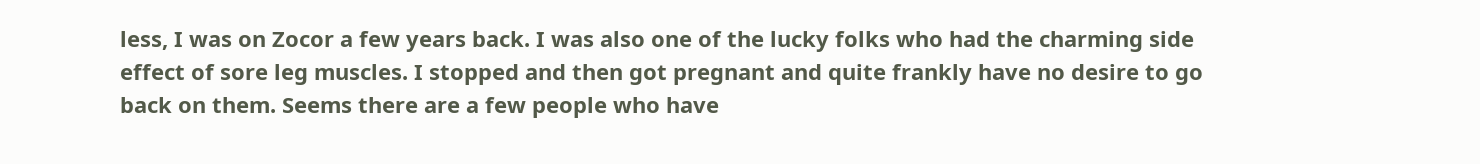less, I was on Zocor a few years back. I was also one of the lucky folks who had the charming side effect of sore leg muscles. I stopped and then got pregnant and quite frankly have no desire to go back on them. Seems there are a few people who have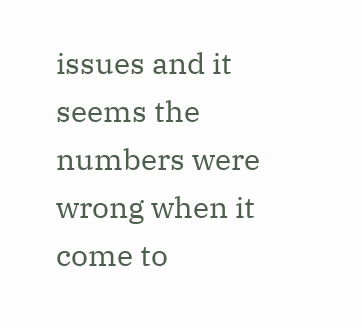issues and it seems the numbers were wrong when it come to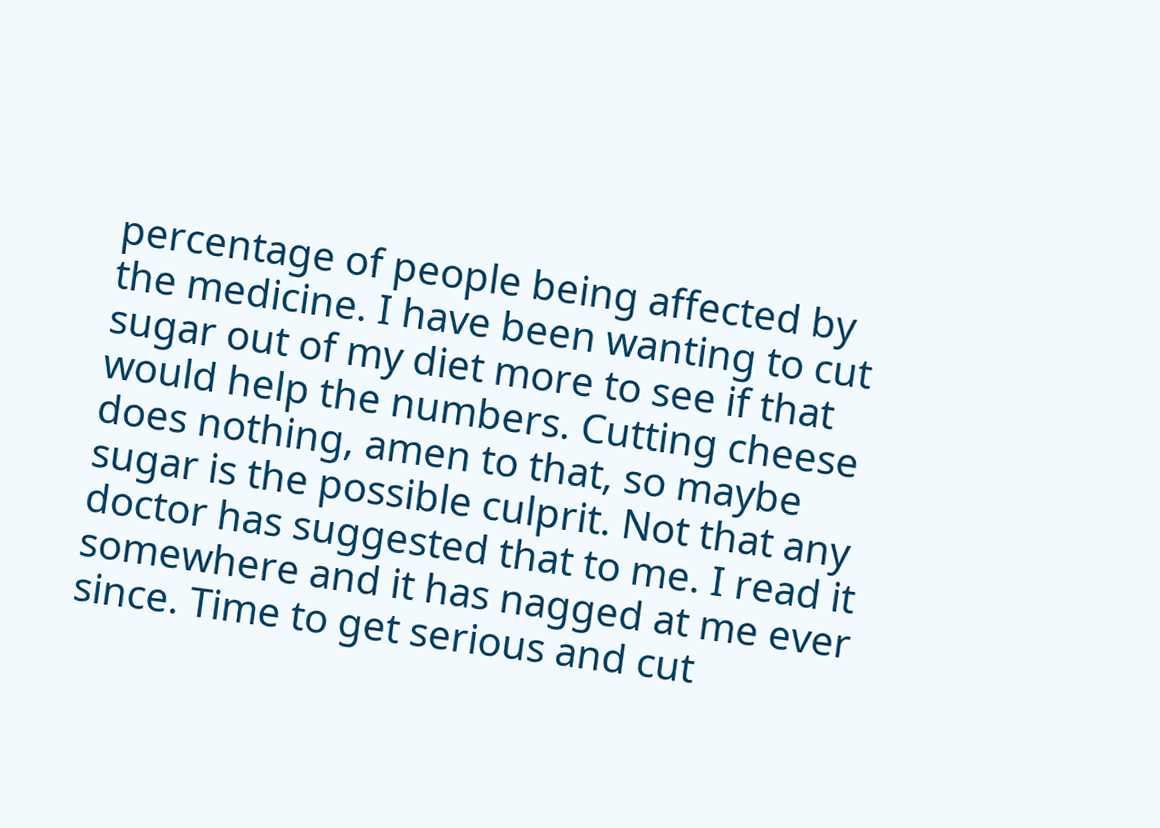percentage of people being affected by the medicine. I have been wanting to cut sugar out of my diet more to see if that would help the numbers. Cutting cheese does nothing, amen to that, so maybe sugar is the possible culprit. Not that any doctor has suggested that to me. I read it somewhere and it has nagged at me ever since. Time to get serious and cut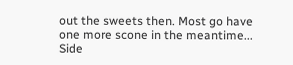out the sweets then. Most go have one more scone in the meantime...
Side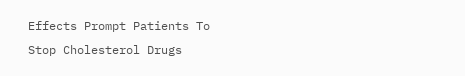Effects Prompt Patients To Stop Cholesterol Drugs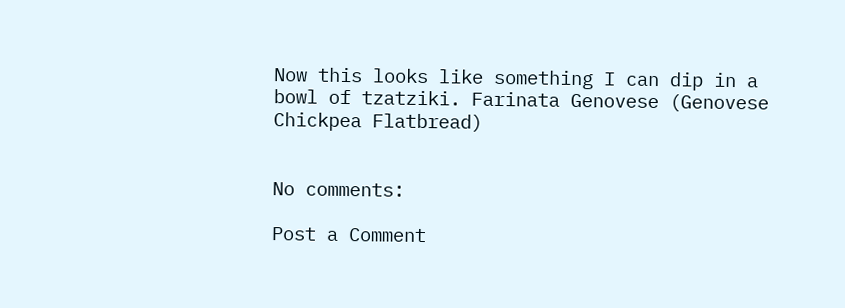Now this looks like something I can dip in a bowl of tzatziki. Farinata Genovese (Genovese Chickpea Flatbread)


No comments:

Post a Comment